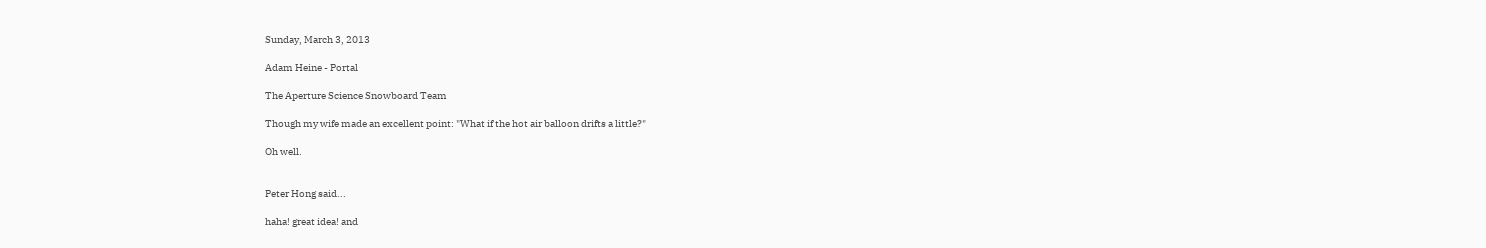Sunday, March 3, 2013

Adam Heine - Portal

The Aperture Science Snowboard Team

Though my wife made an excellent point: "What if the hot air balloon drifts a little?"

Oh well.


Peter Hong said...

haha! great idea! and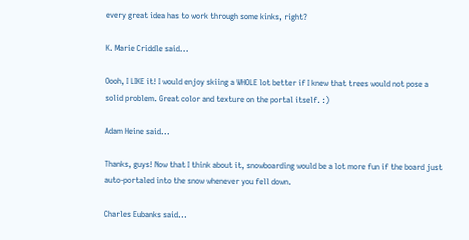every great idea has to work through some kinks, right?

K. Marie Criddle said...

Oooh, I LIKE it! I would enjoy skiing a WHOLE lot better if I knew that trees would not pose a solid problem. Great color and texture on the portal itself. :)

Adam Heine said...

Thanks, guys! Now that I think about it, snowboarding would be a lot more fun if the board just auto-portaled into the snow whenever you fell down.

Charles Eubanks said...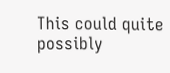This could quite possibly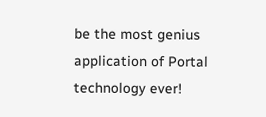be the most genius application of Portal technology ever!